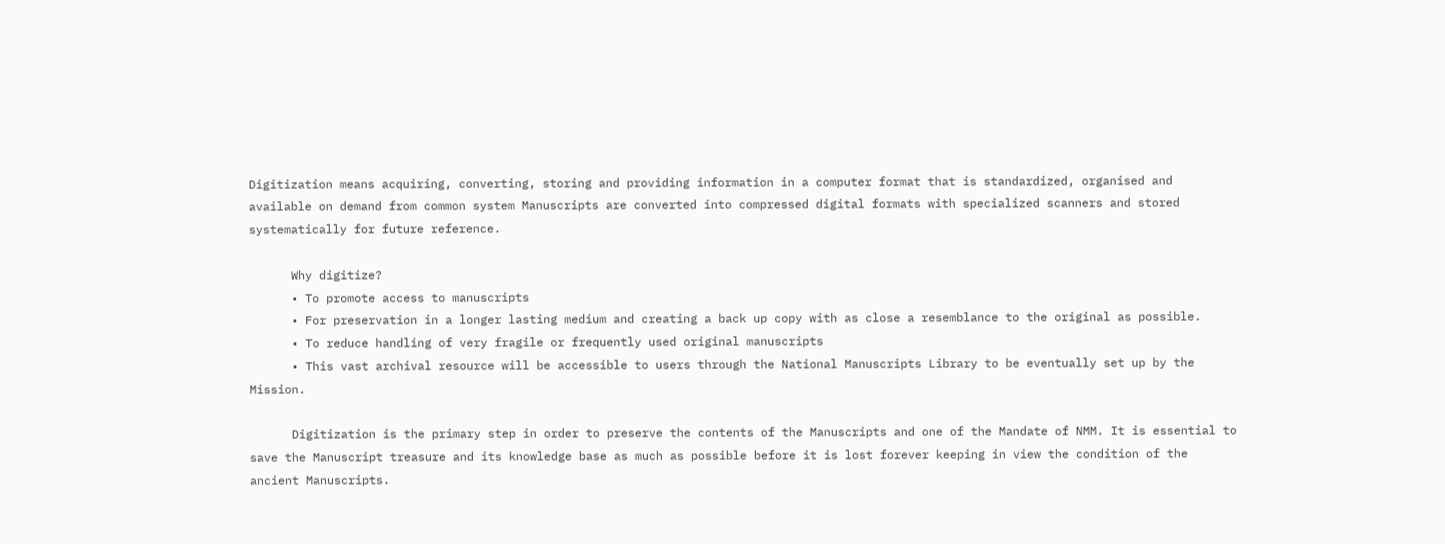Digitization means acquiring, converting, storing and providing information in a computer format that is standardized, organised and available on demand from common system Manuscripts are converted into compressed digital formats with specialized scanners and stored systematically for future reference.

      Why digitize?
      • To promote access to manuscripts
      • For preservation in a longer lasting medium and creating a back up copy with as close a resemblance to the original as possible.
      • To reduce handling of very fragile or frequently used original manuscripts
      • This vast archival resource will be accessible to users through the National Manuscripts Library to be eventually set up by the Mission.

      Digitization is the primary step in order to preserve the contents of the Manuscripts and one of the Mandate of NMM. It is essential to save the Manuscript treasure and its knowledge base as much as possible before it is lost forever keeping in view the condition of the ancient Manuscripts.